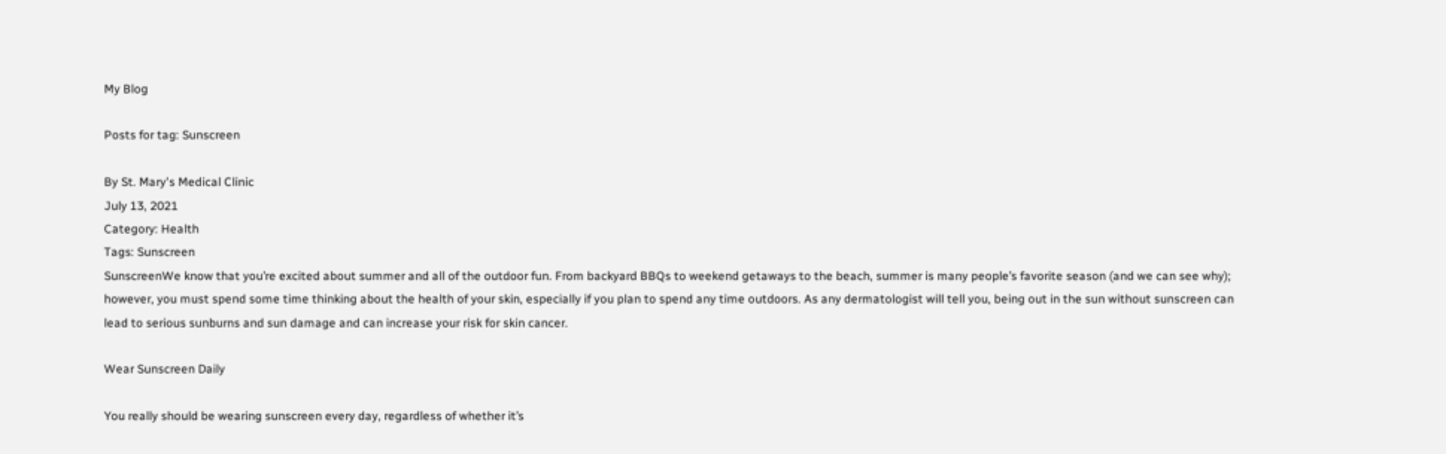My Blog

Posts for tag: Sunscreen

By St. Mary's Medical Clinic
July 13, 2021
Category: Health
Tags: Sunscreen
SunscreenWe know that you’re excited about summer and all of the outdoor fun. From backyard BBQs to weekend getaways to the beach, summer is many people’s favorite season (and we can see why); however, you must spend some time thinking about the health of your skin, especially if you plan to spend any time outdoors. As any dermatologist will tell you, being out in the sun without sunscreen can lead to serious sunburns and sun damage and can increase your risk for skin cancer.

Wear Sunscreen Daily

You really should be wearing sunscreen every day, regardless of whether it’s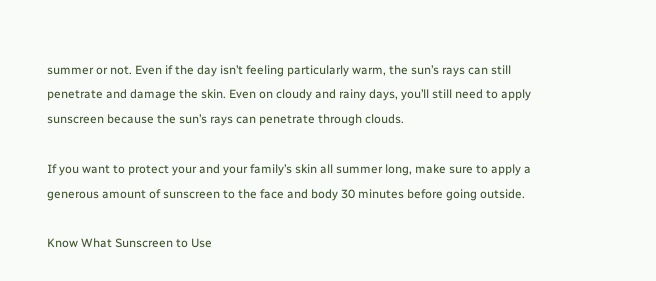summer or not. Even if the day isn’t feeling particularly warm, the sun’s rays can still penetrate and damage the skin. Even on cloudy and rainy days, you’ll still need to apply sunscreen because the sun’s rays can penetrate through clouds.

If you want to protect your and your family’s skin all summer long, make sure to apply a generous amount of sunscreen to the face and body 30 minutes before going outside.

Know What Sunscreen to Use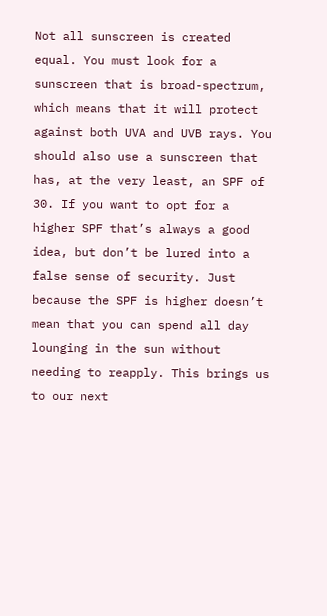Not all sunscreen is created equal. You must look for a sunscreen that is broad-spectrum, which means that it will protect against both UVA and UVB rays. You should also use a sunscreen that has, at the very least, an SPF of 30. If you want to opt for a higher SPF that’s always a good idea, but don’t be lured into a false sense of security. Just because the SPF is higher doesn’t mean that you can spend all day lounging in the sun without needing to reapply. This brings us to our next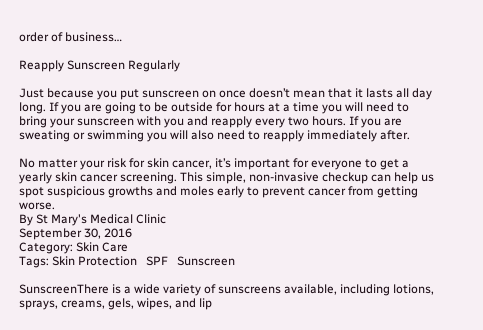order of business…

Reapply Sunscreen Regularly

Just because you put sunscreen on once doesn’t mean that it lasts all day long. If you are going to be outside for hours at a time you will need to bring your sunscreen with you and reapply every two hours. If you are sweating or swimming you will also need to reapply immediately after.

No matter your risk for skin cancer, it’s important for everyone to get a yearly skin cancer screening. This simple, non-invasive checkup can help us spot suspicious growths and moles early to prevent cancer from getting worse.
By St Mary's Medical Clinic
September 30, 2016
Category: Skin Care
Tags: Skin Protection   SPF   Sunscreen

SunscreenThere is a wide variety of sunscreens available, including lotions, sprays, creams, gels, wipes, and lip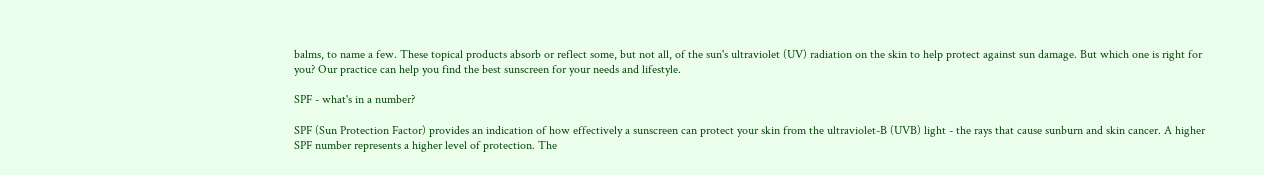balms, to name a few. These topical products absorb or reflect some, but not all, of the sun's ultraviolet (UV) radiation on the skin to help protect against sun damage. But which one is right for you? Our practice can help you find the best sunscreen for your needs and lifestyle.

SPF - what's in a number?

SPF (Sun Protection Factor) provides an indication of how effectively a sunscreen can protect your skin from the ultraviolet-B (UVB) light - the rays that cause sunburn and skin cancer. A higher SPF number represents a higher level of protection. The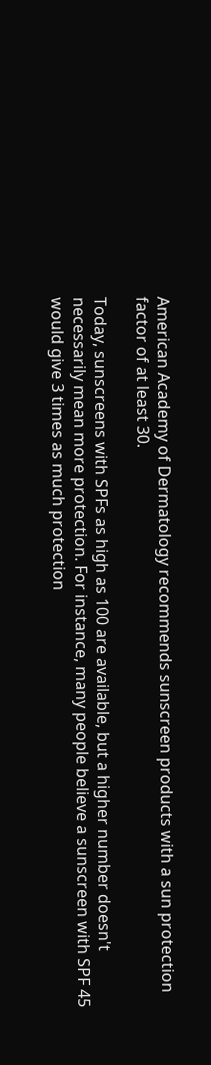American Academy of Dermatology recommends sunscreen products with a sun protection factor of at least 30.

Today, sunscreens with SPFs as high as 100 are available, but a higher number doesn't necessarily mean more protection. For instance, many people believe a sunscreen with SPF 45 would give 3 times as much protection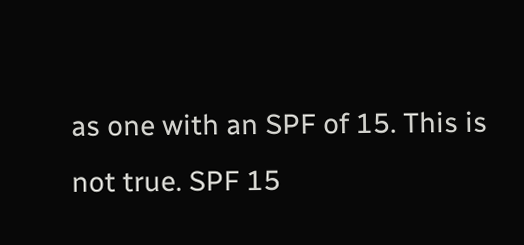as one with an SPF of 15. This is not true. SPF 15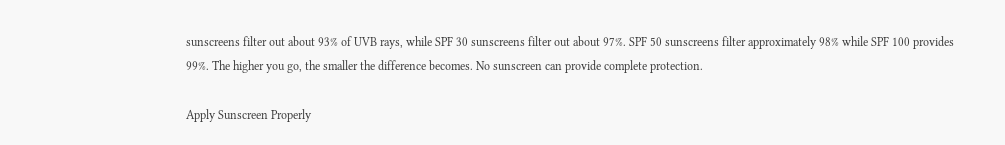sunscreens filter out about 93% of UVB rays, while SPF 30 sunscreens filter out about 97%. SPF 50 sunscreens filter approximately 98% while SPF 100 provides 99%. The higher you go, the smaller the difference becomes. No sunscreen can provide complete protection.

Apply Sunscreen Properly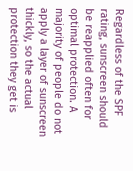Regardless of the SPF rating, sunscreen should be reapplied often for optimal protection. A majority of people do not apply a layer of sunscreen thickly, so the actual protection they get is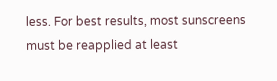less. For best results, most sunscreens must be reapplied at least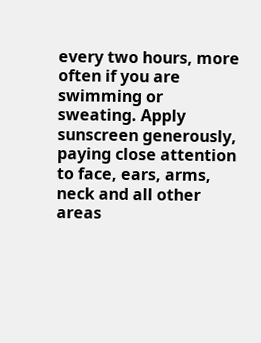every two hours, more often if you are swimming or sweating. Apply sunscreen generously, paying close attention to face, ears, arms, neck and all other areas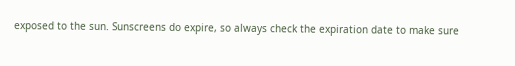exposed to the sun. Sunscreens do expire, so always check the expiration date to make sure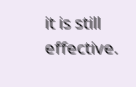it is still effective.